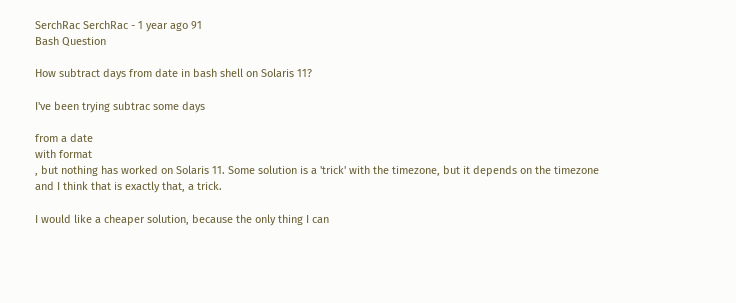SerchRac SerchRac - 1 year ago 91
Bash Question

How subtract days from date in bash shell on Solaris 11?

I've been trying subtrac some days

from a date
with format
, but nothing has worked on Solaris 11. Some solution is a 'trick' with the timezone, but it depends on the timezone and I think that is exactly that, a trick.

I would like a cheaper solution, because the only thing I can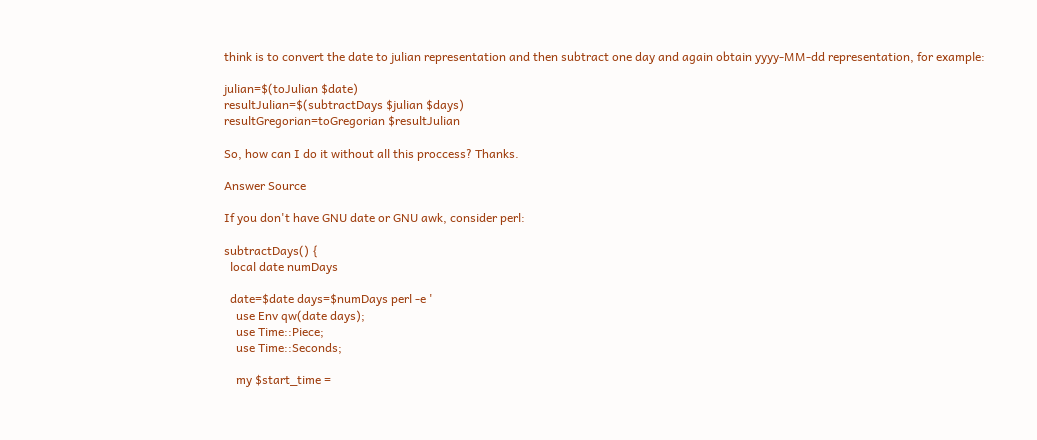think is to convert the date to julian representation and then subtract one day and again obtain yyyy-MM-dd representation, for example:

julian=$(toJulian $date)
resultJulian=$(subtractDays $julian $days)
resultGregorian=toGregorian $resultJulian

So, how can I do it without all this proccess? Thanks.

Answer Source

If you don't have GNU date or GNU awk, consider perl:

subtractDays() {
  local date numDays

  date=$date days=$numDays perl -e '
    use Env qw(date days);
    use Time::Piece;
    use Time::Seconds;

    my $start_time =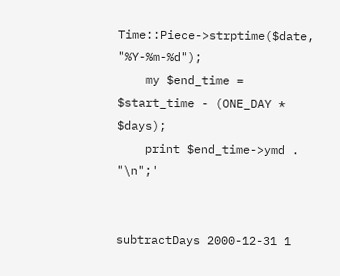Time::Piece->strptime($date, "%Y-%m-%d");
    my $end_time = $start_time - (ONE_DAY * $days);
    print $end_time->ymd . "\n";'


subtractDays 2000-12-31 1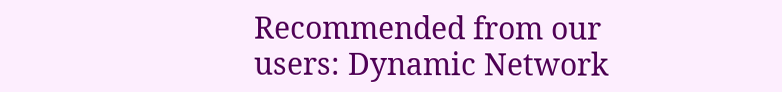Recommended from our users: Dynamic Network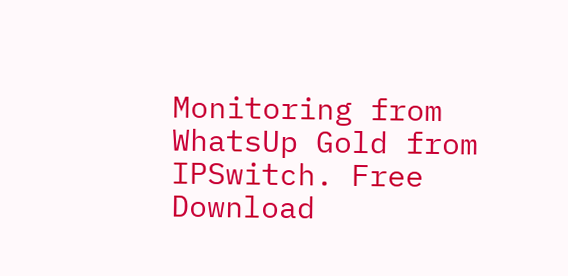Monitoring from WhatsUp Gold from IPSwitch. Free Download